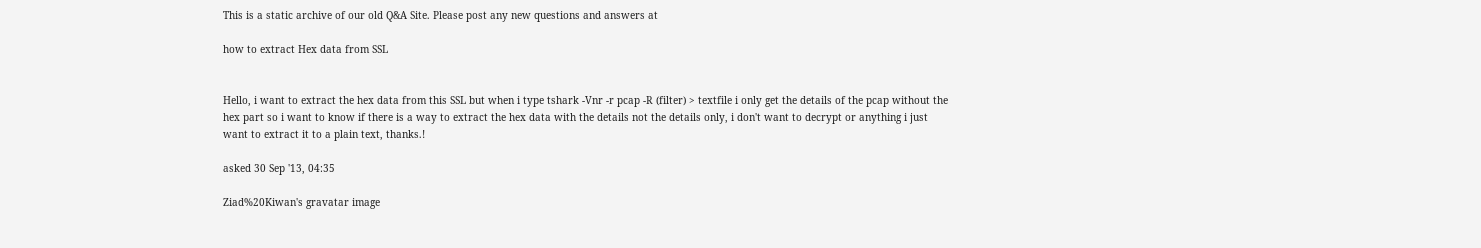This is a static archive of our old Q&A Site. Please post any new questions and answers at

how to extract Hex data from SSL


Hello, i want to extract the hex data from this SSL but when i type tshark -Vnr -r pcap -R (filter) > textfile i only get the details of the pcap without the hex part so i want to know if there is a way to extract the hex data with the details not the details only, i don't want to decrypt or anything i just want to extract it to a plain text, thanks.!

asked 30 Sep '13, 04:35

Ziad%20Kiwan's gravatar image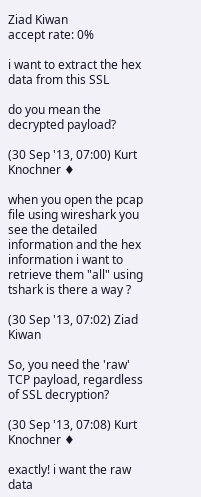Ziad Kiwan
accept rate: 0%

i want to extract the hex data from this SSL

do you mean the decrypted payload?

(30 Sep '13, 07:00) Kurt Knochner ♦

when you open the pcap file using wireshark you see the detailed information and the hex information i want to retrieve them "all" using tshark is there a way ?

(30 Sep '13, 07:02) Ziad Kiwan

So, you need the 'raw' TCP payload, regardless of SSL decryption?

(30 Sep '13, 07:08) Kurt Knochner ♦

exactly! i want the raw data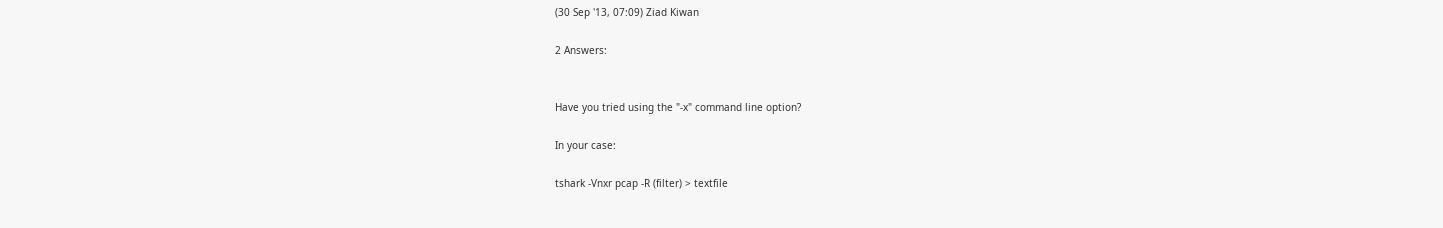(30 Sep '13, 07:09) Ziad Kiwan

2 Answers:


Have you tried using the "-x" command line option?

In your case:

tshark -Vnxr pcap -R (filter) > textfile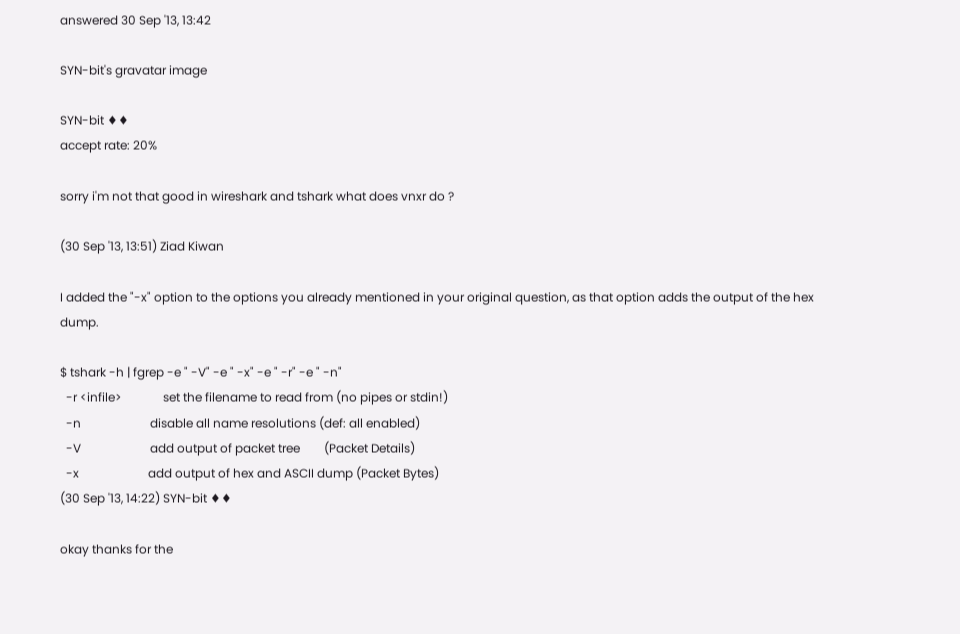answered 30 Sep '13, 13:42

SYN-bit's gravatar image

SYN-bit ♦♦
accept rate: 20%

sorry i'm not that good in wireshark and tshark what does vnxr do ?

(30 Sep '13, 13:51) Ziad Kiwan

I added the "-x" option to the options you already mentioned in your original question, as that option adds the output of the hex dump.

$ tshark -h | fgrep -e " -V" -e " -x" -e " -r" -e " -n"
  -r <infile>              set the filename to read from (no pipes or stdin!)
  -n                       disable all name resolutions (def: all enabled)
  -V                       add output of packet tree        (Packet Details)
  -x                       add output of hex and ASCII dump (Packet Bytes)
(30 Sep '13, 14:22) SYN-bit ♦♦

okay thanks for the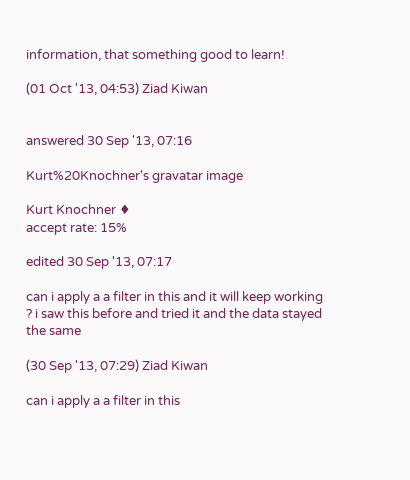information, that something good to learn!

(01 Oct '13, 04:53) Ziad Kiwan


answered 30 Sep '13, 07:16

Kurt%20Knochner's gravatar image

Kurt Knochner ♦
accept rate: 15%

edited 30 Sep '13, 07:17

can i apply a a filter in this and it will keep working ? i saw this before and tried it and the data stayed the same

(30 Sep '13, 07:29) Ziad Kiwan

can i apply a a filter in this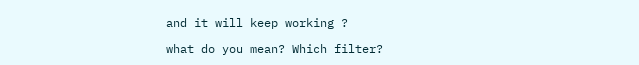and it will keep working ?

what do you mean? Which filter?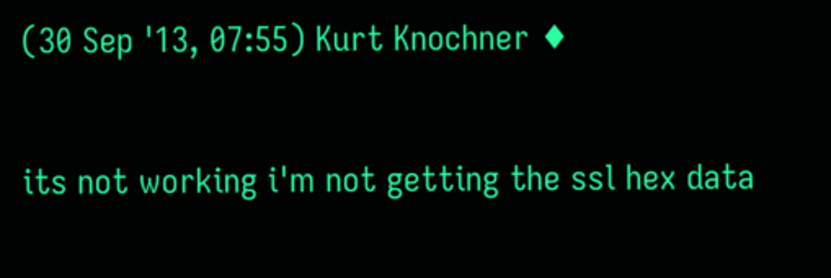(30 Sep '13, 07:55) Kurt Knochner ♦

its not working i'm not getting the ssl hex data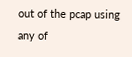out of the pcap using any of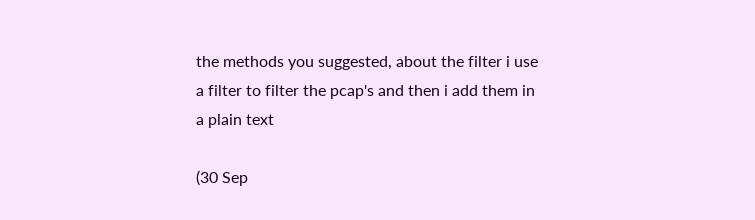the methods you suggested, about the filter i use a filter to filter the pcap's and then i add them in a plain text

(30 Sep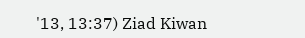'13, 13:37) Ziad Kiwan